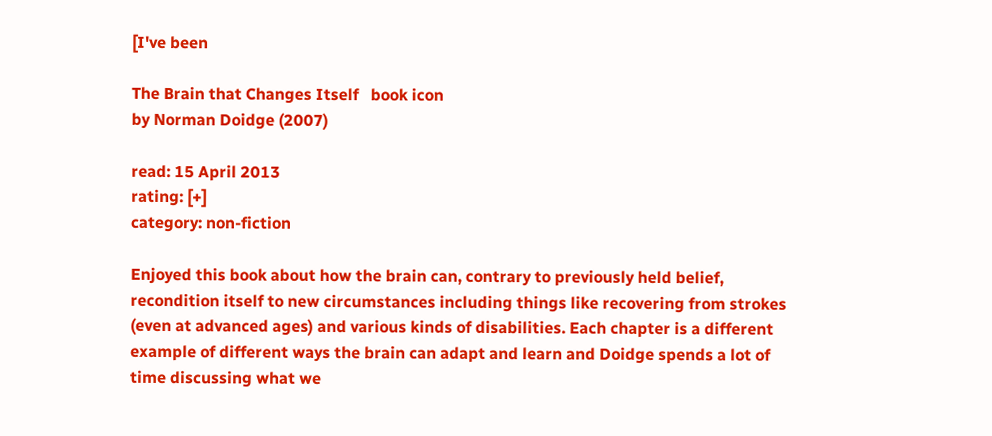[I've been

The Brain that Changes Itself   book icon
by Norman Doidge (2007)

read: 15 April 2013
rating: [+]
category: non-fiction

Enjoyed this book about how the brain can, contrary to previously held belief, recondition itself to new circumstances including things like recovering from strokes (even at advanced ages) and various kinds of disabilities. Each chapter is a different example of different ways the brain can adapt and learn and Doidge spends a lot of time discussing what we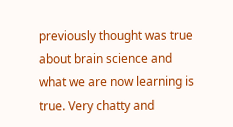previously thought was true about brain science and what we are now learning is true. Very chatty and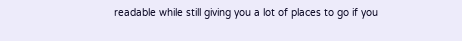readable while still giving you a lot of places to go if you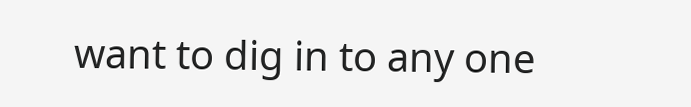want to dig in to any one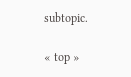subtopic.

« top »